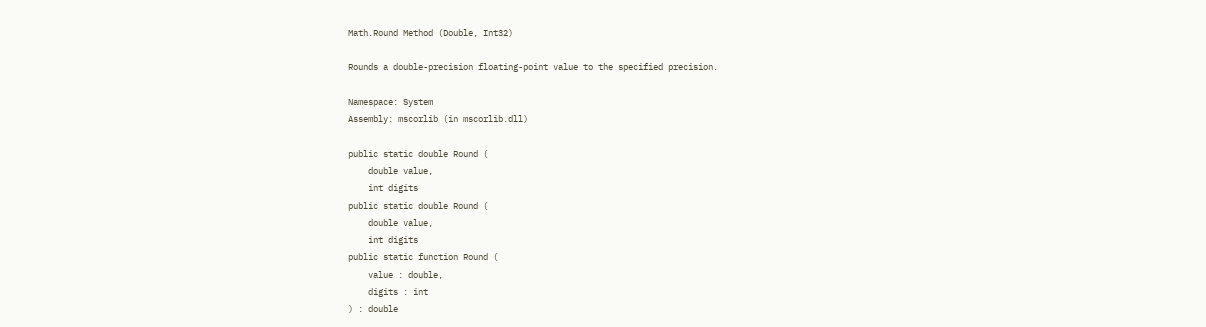Math.Round Method (Double, Int32)

Rounds a double-precision floating-point value to the specified precision.

Namespace: System
Assembly: mscorlib (in mscorlib.dll)

public static double Round (
    double value,
    int digits
public static double Round (
    double value,
    int digits
public static function Round (
    value : double,
    digits : int
) : double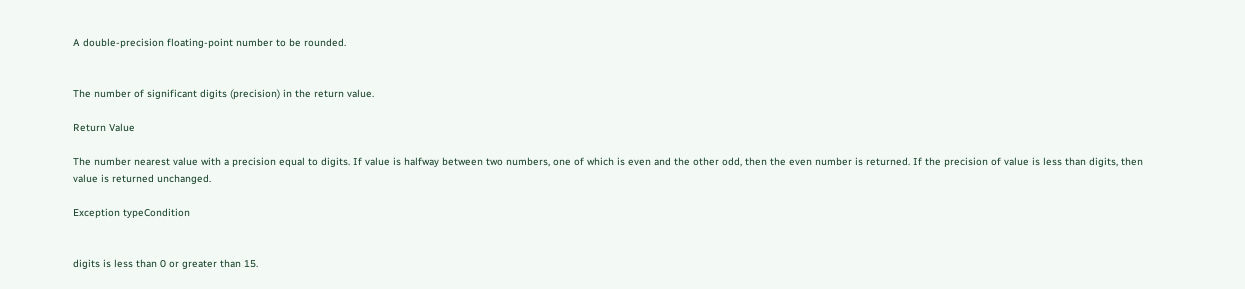A double-precision floating-point number to be rounded.


The number of significant digits (precision) in the return value.

Return Value

The number nearest value with a precision equal to digits. If value is halfway between two numbers, one of which is even and the other odd, then the even number is returned. If the precision of value is less than digits, then value is returned unchanged.

Exception typeCondition


digits is less than 0 or greater than 15.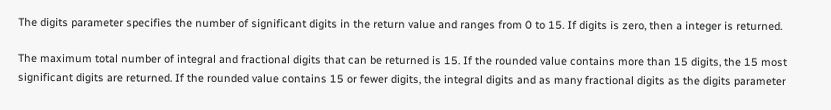The digits parameter specifies the number of significant digits in the return value and ranges from 0 to 15. If digits is zero, then a integer is returned.

The maximum total number of integral and fractional digits that can be returned is 15. If the rounded value contains more than 15 digits, the 15 most significant digits are returned. If the rounded value contains 15 or fewer digits, the integral digits and as many fractional digits as the digits parameter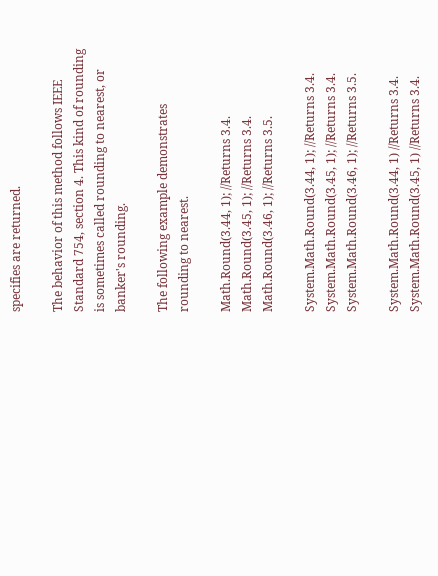specifies are returned.

The behavior of this method follows IEEE Standard 754, section 4. This kind of rounding is sometimes called rounding to nearest, or banker's rounding.

The following example demonstrates rounding to nearest.

Math.Round(3.44, 1); //Returns 3.4.
Math.Round(3.45, 1); //Returns 3.4.
Math.Round(3.46, 1); //Returns 3.5.

System.Math.Round(3.44, 1); //Returns 3.4.
System.Math.Round(3.45, 1); //Returns 3.4.
System.Math.Round(3.46, 1); //Returns 3.5.

System.Math.Round(3.44, 1) //Returns 3.4.
System.Math.Round(3.45, 1) //Returns 3.4.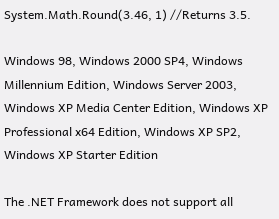System.Math.Round(3.46, 1) //Returns 3.5.

Windows 98, Windows 2000 SP4, Windows Millennium Edition, Windows Server 2003, Windows XP Media Center Edition, Windows XP Professional x64 Edition, Windows XP SP2, Windows XP Starter Edition

The .NET Framework does not support all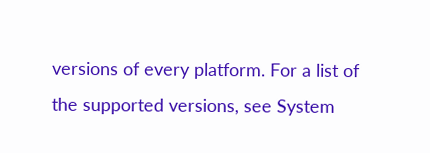versions of every platform. For a list of the supported versions, see System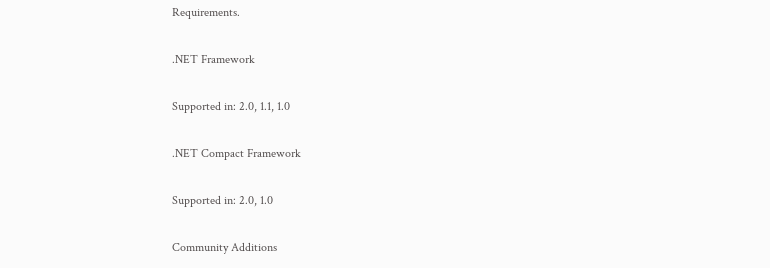Requirements.

.NET Framework

Supported in: 2.0, 1.1, 1.0

.NET Compact Framework

Supported in: 2.0, 1.0

Community Additions